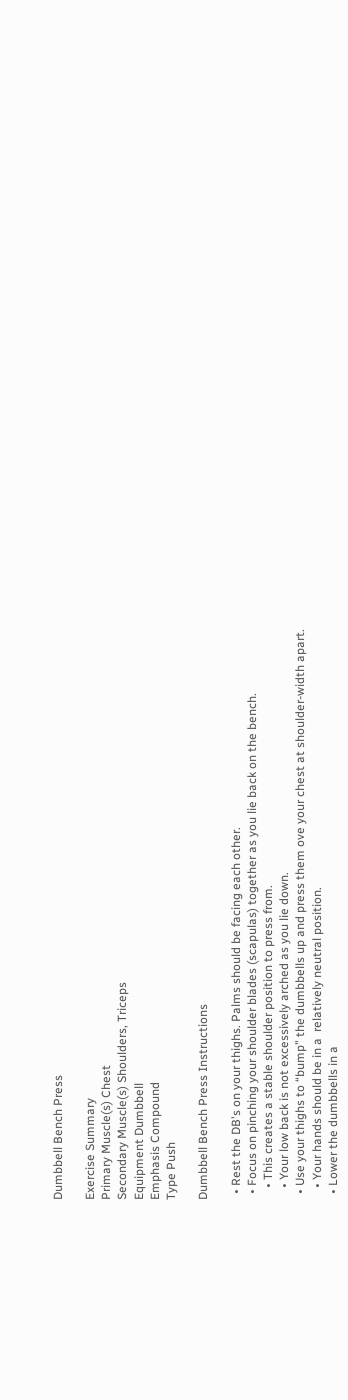Dumbbell Bench Press

Exercise Summary
Primary Muscle(s) Chest
Secondary Muscle(s) Shoulders, Triceps
Equipment Dumbbell
Emphasis Compound
Type Push

Dumbbell Bench Press Instructions

  • Rest the DB's on your thighs. Palms should be facing each other.
  • Focus on pinching your shoulder blades (scapulas) together as you lie back on the bench.
    • This creates a stable shoulder position to press from.
    • Your low back is not excessively arched as you lie down.
  • Use your thighs to “bump” the dumbbells up and press them ove your chest at shoulder-width apart.
    • Your hands should be in a  relatively neutral position.
  • Lower the dumbbells in a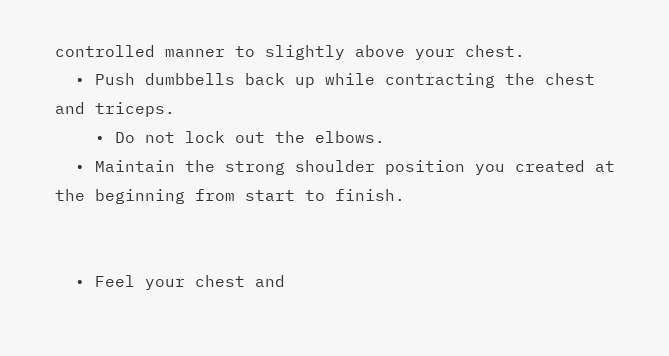controlled manner to slightly above your chest.
  • Push dumbbells back up while contracting the chest and triceps.
    • Do not lock out the elbows.
  • Maintain the strong shoulder position you created at the beginning from start to finish.


  • Feel your chest and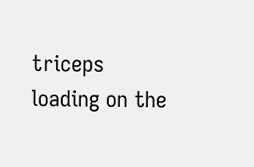triceps loading on the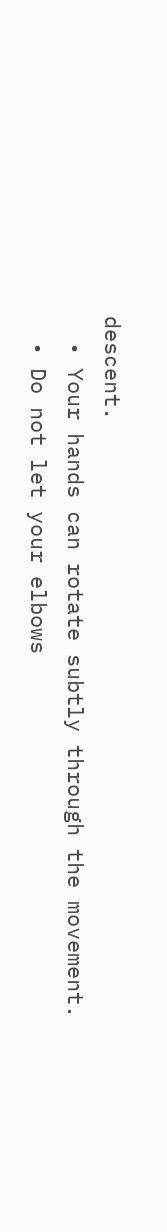descent.
  • Your hands can rotate subtly through the movement.
  • Do not let your elbows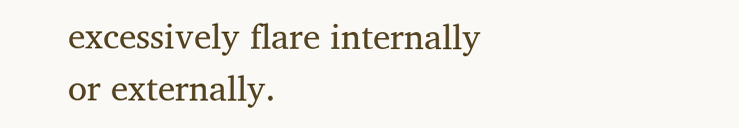excessively flare internally or externally.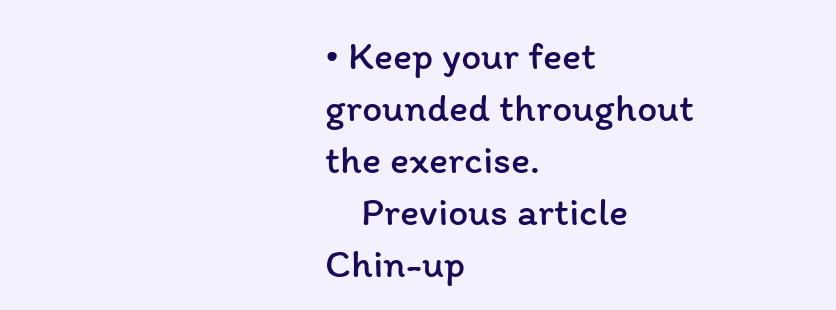• Keep your feet grounded throughout the exercise.
    Previous article Chin-up